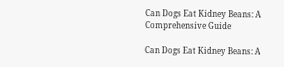Can Dogs Eat Kidney Beans: A Comprehensive Guide

Can Dogs Eat Kidney Beans: A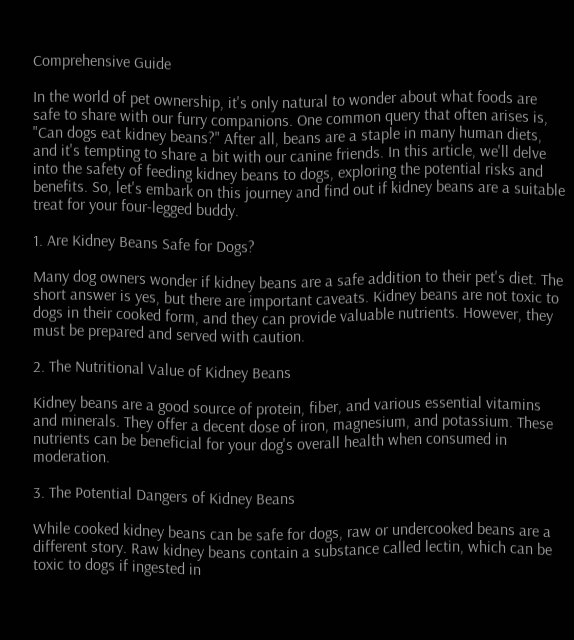Comprehensive Guide

In the world of pet ownership, it's only natural to wonder about what foods are safe to share with our furry companions. One common query that often arises is, "Can dogs eat kidney beans?" After all, beans are a staple in many human diets, and it's tempting to share a bit with our canine friends. In this article, we'll delve into the safety of feeding kidney beans to dogs, exploring the potential risks and benefits. So, let's embark on this journey and find out if kidney beans are a suitable treat for your four-legged buddy.

1. Are Kidney Beans Safe for Dogs?

Many dog owners wonder if kidney beans are a safe addition to their pet's diet. The short answer is yes, but there are important caveats. Kidney beans are not toxic to dogs in their cooked form, and they can provide valuable nutrients. However, they must be prepared and served with caution.

2. The Nutritional Value of Kidney Beans

Kidney beans are a good source of protein, fiber, and various essential vitamins and minerals. They offer a decent dose of iron, magnesium, and potassium. These nutrients can be beneficial for your dog's overall health when consumed in moderation.

3. The Potential Dangers of Kidney Beans

While cooked kidney beans can be safe for dogs, raw or undercooked beans are a different story. Raw kidney beans contain a substance called lectin, which can be toxic to dogs if ingested in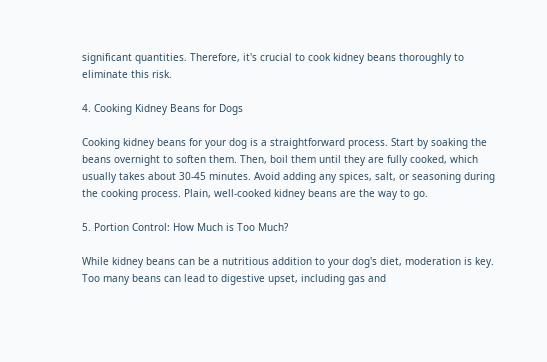significant quantities. Therefore, it's crucial to cook kidney beans thoroughly to eliminate this risk.

4. Cooking Kidney Beans for Dogs

Cooking kidney beans for your dog is a straightforward process. Start by soaking the beans overnight to soften them. Then, boil them until they are fully cooked, which usually takes about 30-45 minutes. Avoid adding any spices, salt, or seasoning during the cooking process. Plain, well-cooked kidney beans are the way to go.

5. Portion Control: How Much is Too Much?

While kidney beans can be a nutritious addition to your dog's diet, moderation is key. Too many beans can lead to digestive upset, including gas and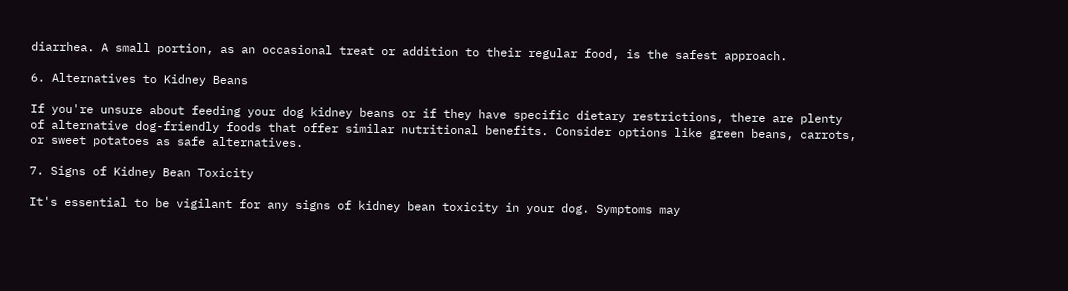diarrhea. A small portion, as an occasional treat or addition to their regular food, is the safest approach.

6. Alternatives to Kidney Beans

If you're unsure about feeding your dog kidney beans or if they have specific dietary restrictions, there are plenty of alternative dog-friendly foods that offer similar nutritional benefits. Consider options like green beans, carrots, or sweet potatoes as safe alternatives.

7. Signs of Kidney Bean Toxicity

It's essential to be vigilant for any signs of kidney bean toxicity in your dog. Symptoms may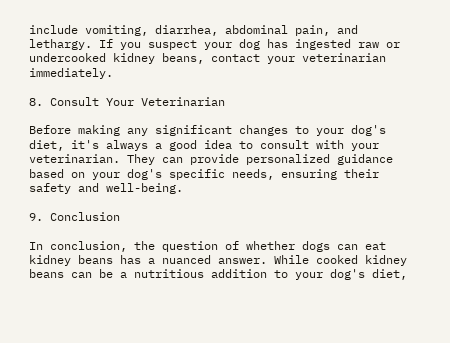include vomiting, diarrhea, abdominal pain, and lethargy. If you suspect your dog has ingested raw or undercooked kidney beans, contact your veterinarian immediately.

8. Consult Your Veterinarian

Before making any significant changes to your dog's diet, it's always a good idea to consult with your veterinarian. They can provide personalized guidance based on your dog's specific needs, ensuring their safety and well-being.

9. Conclusion

In conclusion, the question of whether dogs can eat kidney beans has a nuanced answer. While cooked kidney beans can be a nutritious addition to your dog's diet,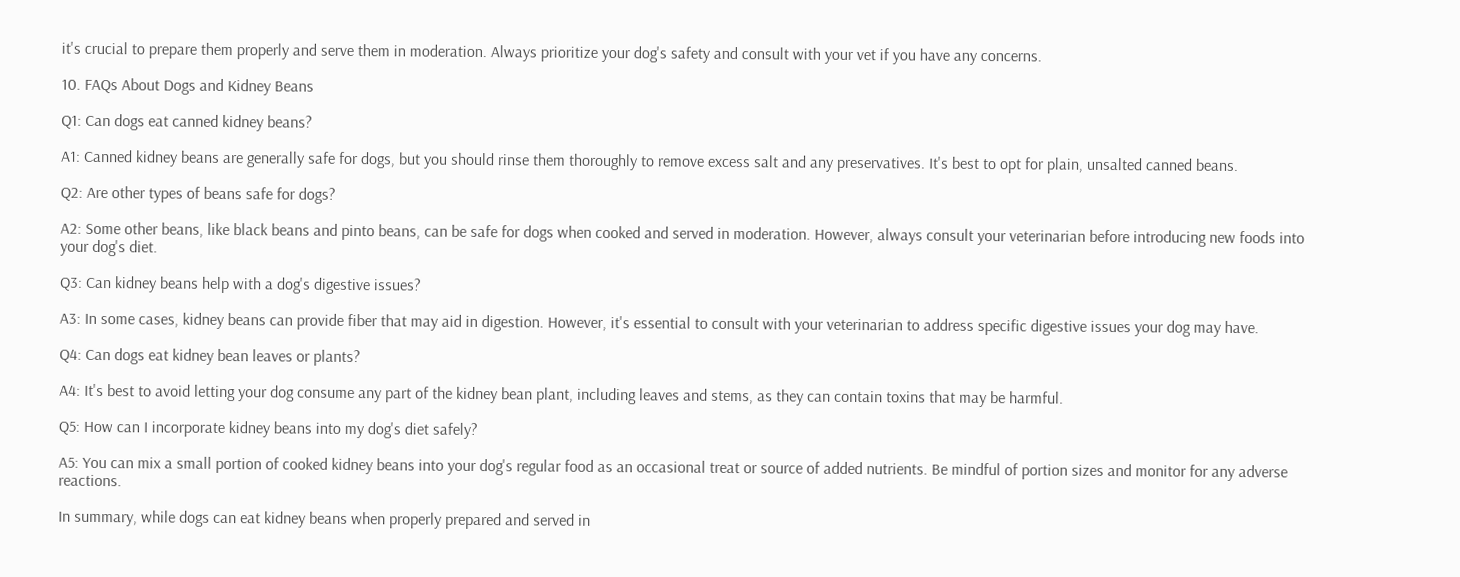it's crucial to prepare them properly and serve them in moderation. Always prioritize your dog's safety and consult with your vet if you have any concerns.

10. FAQs About Dogs and Kidney Beans

Q1: Can dogs eat canned kidney beans?

A1: Canned kidney beans are generally safe for dogs, but you should rinse them thoroughly to remove excess salt and any preservatives. It's best to opt for plain, unsalted canned beans.

Q2: Are other types of beans safe for dogs?

A2: Some other beans, like black beans and pinto beans, can be safe for dogs when cooked and served in moderation. However, always consult your veterinarian before introducing new foods into your dog's diet.

Q3: Can kidney beans help with a dog's digestive issues?

A3: In some cases, kidney beans can provide fiber that may aid in digestion. However, it's essential to consult with your veterinarian to address specific digestive issues your dog may have.

Q4: Can dogs eat kidney bean leaves or plants?

A4: It's best to avoid letting your dog consume any part of the kidney bean plant, including leaves and stems, as they can contain toxins that may be harmful.

Q5: How can I incorporate kidney beans into my dog's diet safely?

A5: You can mix a small portion of cooked kidney beans into your dog's regular food as an occasional treat or source of added nutrients. Be mindful of portion sizes and monitor for any adverse reactions.

In summary, while dogs can eat kidney beans when properly prepared and served in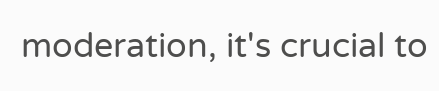moderation, it's crucial to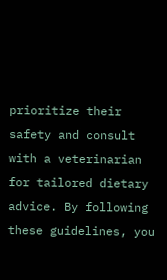prioritize their safety and consult with a veterinarian for tailored dietary advice. By following these guidelines, you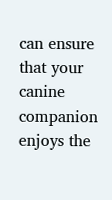can ensure that your canine companion enjoys the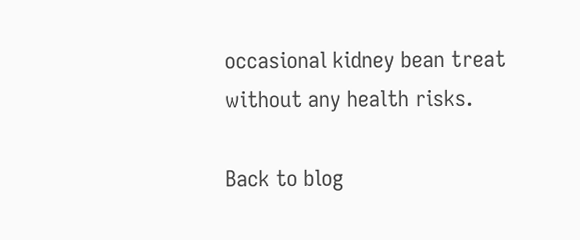occasional kidney bean treat without any health risks.

Back to blog